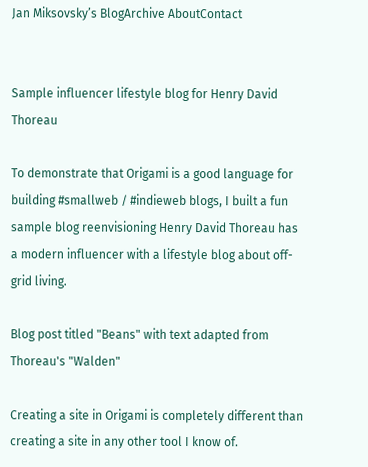Jan Miksovsky’s BlogArchive AboutContact


Sample influencer lifestyle blog for Henry David Thoreau

To demonstrate that Origami is a good language for building #smallweb / #indieweb blogs, I built a fun sample blog reenvisioning Henry David Thoreau has a modern influencer with a lifestyle blog about off-grid living.

Blog post titled "Beans" with text adapted from Thoreau's "Walden"

Creating a site in Origami is completely different than creating a site in any other tool I know of.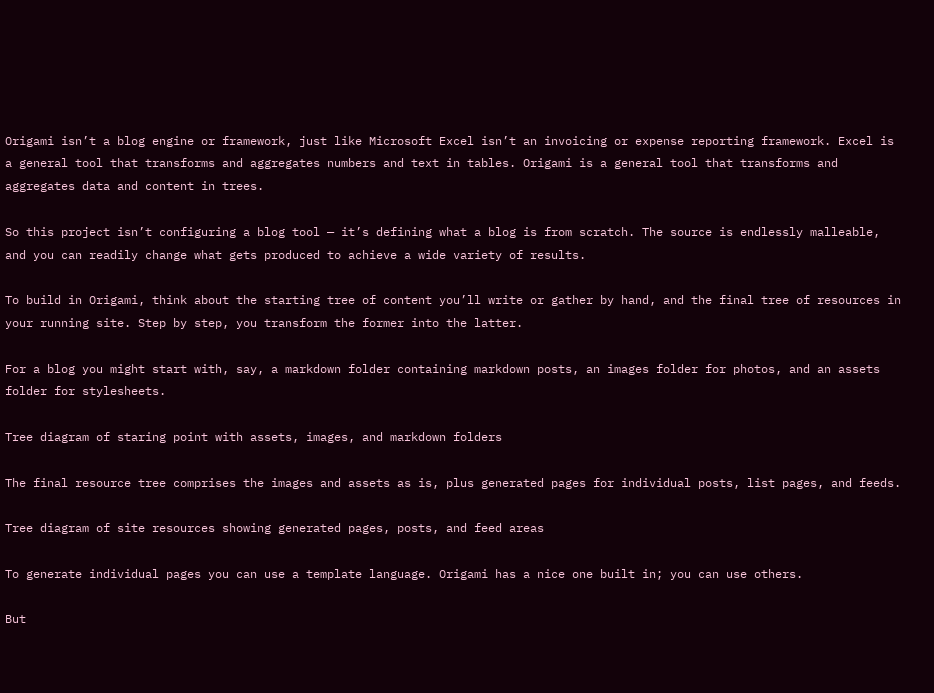Origami isn’t a blog engine or framework, just like Microsoft Excel isn’t an invoicing or expense reporting framework. Excel is a general tool that transforms and aggregates numbers and text in tables. Origami is a general tool that transforms and aggregates data and content in trees.

So this project isn’t configuring a blog tool — it’s defining what a blog is from scratch. The source is endlessly malleable, and you can readily change what gets produced to achieve a wide variety of results.

To build in Origami, think about the starting tree of content you’ll write or gather by hand, and the final tree of resources in your running site. Step by step, you transform the former into the latter.

For a blog you might start with, say, a markdown folder containing markdown posts, an images folder for photos, and an assets folder for stylesheets.

Tree diagram of staring point with assets, images, and markdown folders

The final resource tree comprises the images and assets as is, plus generated pages for individual posts, list pages, and feeds.

Tree diagram of site resources showing generated pages, posts, and feed areas

To generate individual pages you can use a template language. Origami has a nice one built in; you can use others.

But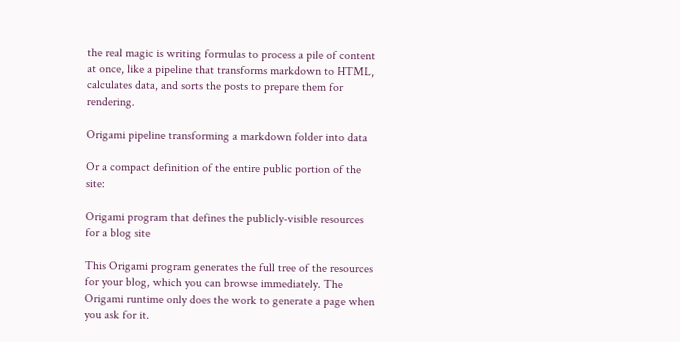the real magic is writing formulas to process a pile of content at once, like a pipeline that transforms markdown to HTML, calculates data, and sorts the posts to prepare them for rendering.

Origami pipeline transforming a markdown folder into data

Or a compact definition of the entire public portion of the site:

Origami program that defines the publicly-visible resources for a blog site

This Origami program generates the full tree of the resources for your blog, which you can browse immediately. The Origami runtime only does the work to generate a page when you ask for it.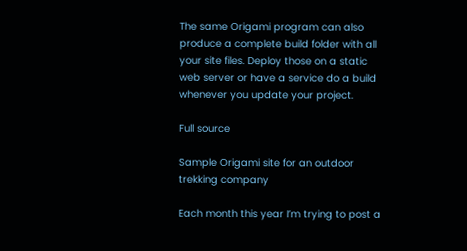The same Origami program can also produce a complete build folder with all your site files. Deploy those on a static web server or have a service do a build whenever you update your project.

Full source

Sample Origami site for an outdoor trekking company

Each month this year I’m trying to post a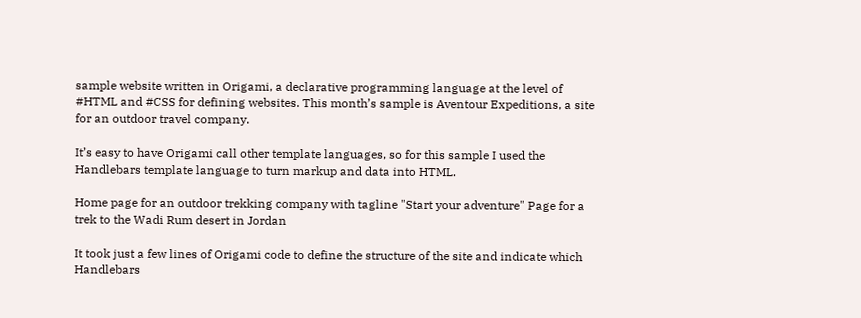sample website written in Origami, a declarative programming language at the level of #HTML and #CSS for defining websites. This month’s sample is Aventour Expeditions, a site for an outdoor travel company.

It’s easy to have Origami call other template languages, so for this sample I used the Handlebars template language to turn markup and data into HTML.

Home page for an outdoor trekking company with tagline "Start your adventure" Page for a trek to the Wadi Rum desert in Jordan

It took just a few lines of Origami code to define the structure of the site and indicate which Handlebars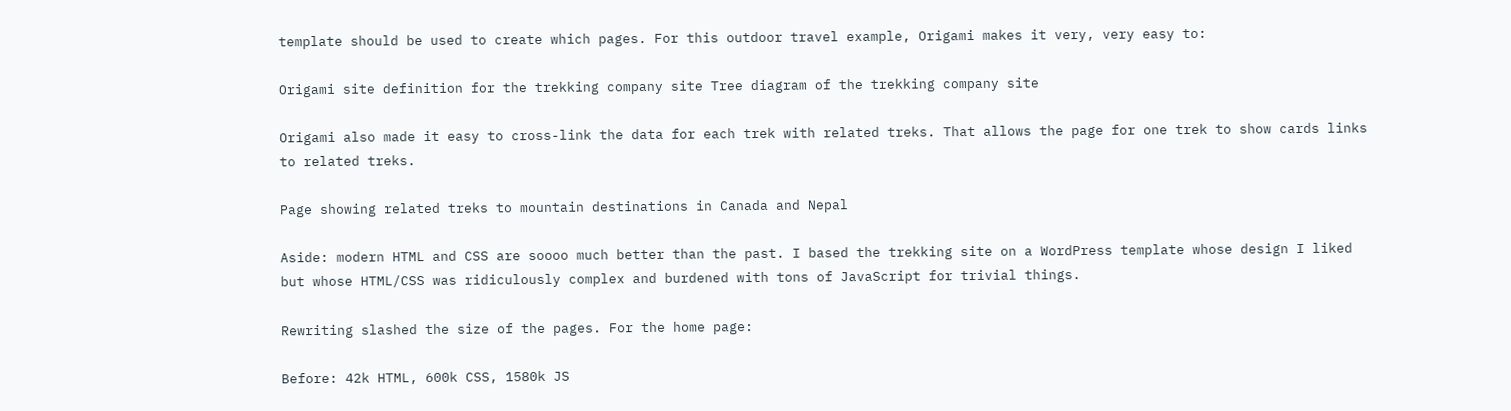template should be used to create which pages. For this outdoor travel example, Origami makes it very, very easy to:

Origami site definition for the trekking company site Tree diagram of the trekking company site

Origami also made it easy to cross-link the data for each trek with related treks. That allows the page for one trek to show cards links to related treks.

Page showing related treks to mountain destinations in Canada and Nepal

Aside: modern HTML and CSS are soooo much better than the past. I based the trekking site on a WordPress template whose design I liked but whose HTML/CSS was ridiculously complex and burdened with tons of JavaScript for trivial things.

Rewriting slashed the size of the pages. For the home page:

Before: 42k HTML, 600k CSS, 1580k JS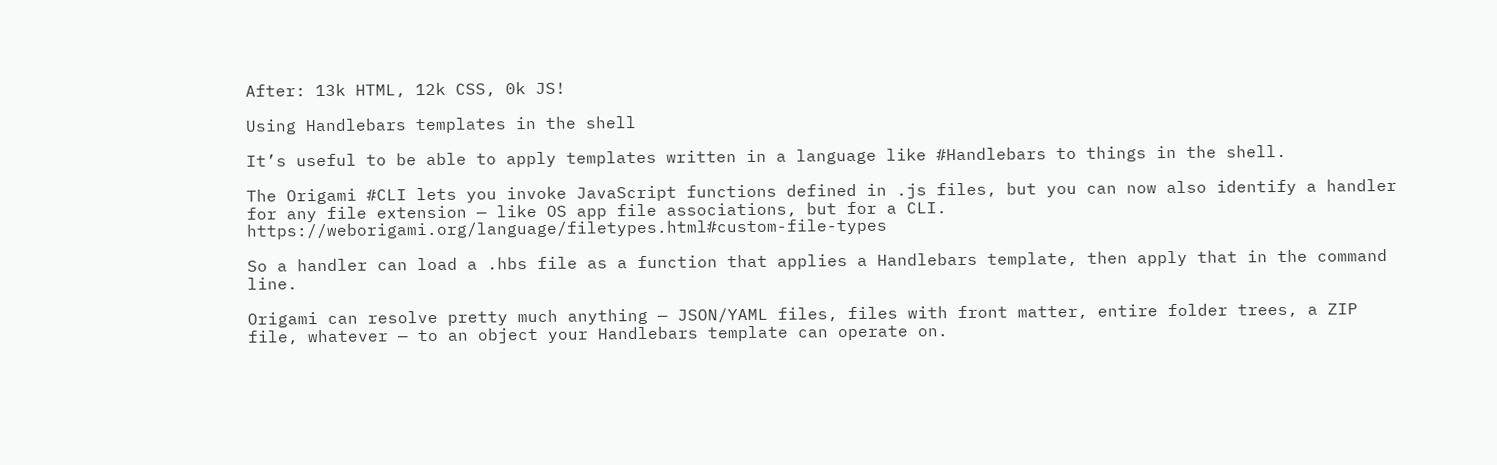After: 13k HTML, 12k CSS, 0k JS!

Using Handlebars templates in the shell

It’s useful to be able to apply templates written in a language like #Handlebars to things in the shell.

The Origami #CLI lets you invoke JavaScript functions defined in .js files, but you can now also identify a handler for any file extension — like OS app file associations, but for a CLI. https://weborigami.org/language/filetypes.html#custom-file-types

So a handler can load a .hbs file as a function that applies a Handlebars template, then apply that in the command line.

Origami can resolve pretty much anything — JSON/YAML files, files with front matter, entire folder trees, a ZIP file, whatever — to an object your Handlebars template can operate on.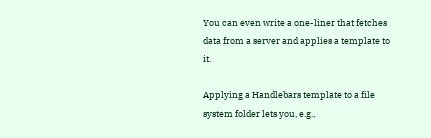You can even write a one-liner that fetches data from a server and applies a template to it.

Applying a Handlebars template to a file system folder lets you, e.g.,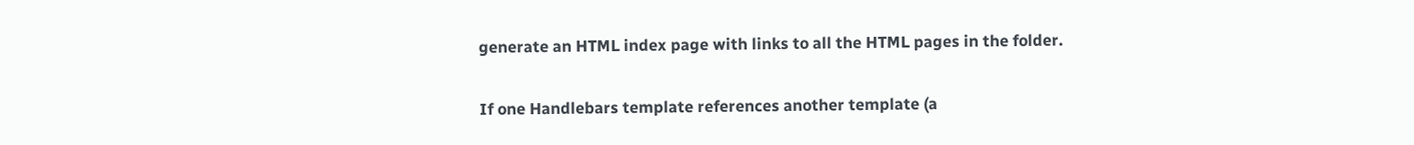generate an HTML index page with links to all the HTML pages in the folder.

If one Handlebars template references another template (a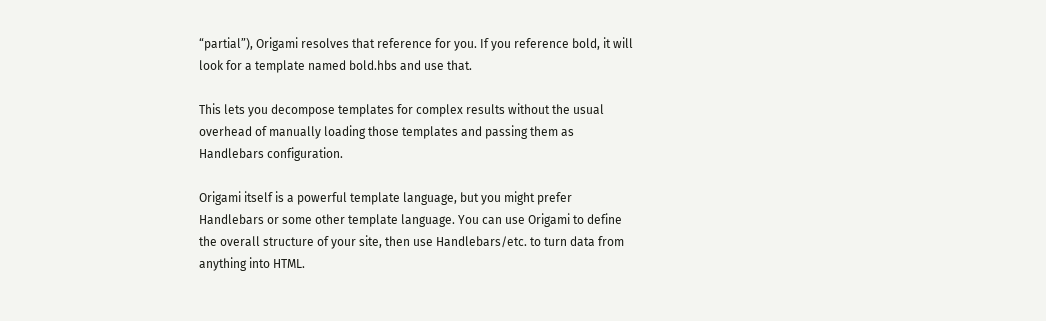“partial”), Origami resolves that reference for you. If you reference bold, it will look for a template named bold.hbs and use that.

This lets you decompose templates for complex results without the usual overhead of manually loading those templates and passing them as Handlebars configuration.

Origami itself is a powerful template language, but you might prefer Handlebars or some other template language. You can use Origami to define the overall structure of your site, then use Handlebars/etc. to turn data from anything into HTML.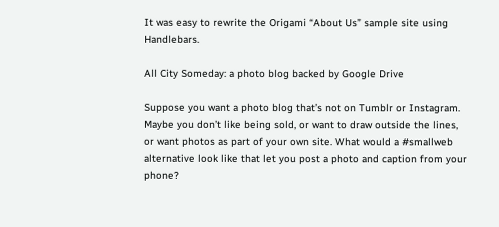It was easy to rewrite the Origami “About Us” sample site using Handlebars.

All City Someday: a photo blog backed by Google Drive

Suppose you want a photo blog that’s not on Tumblr or Instagram. Maybe you don’t like being sold, or want to draw outside the lines, or want photos as part of your own site. What would a #smallweb alternative look like that let you post a photo and caption from your phone?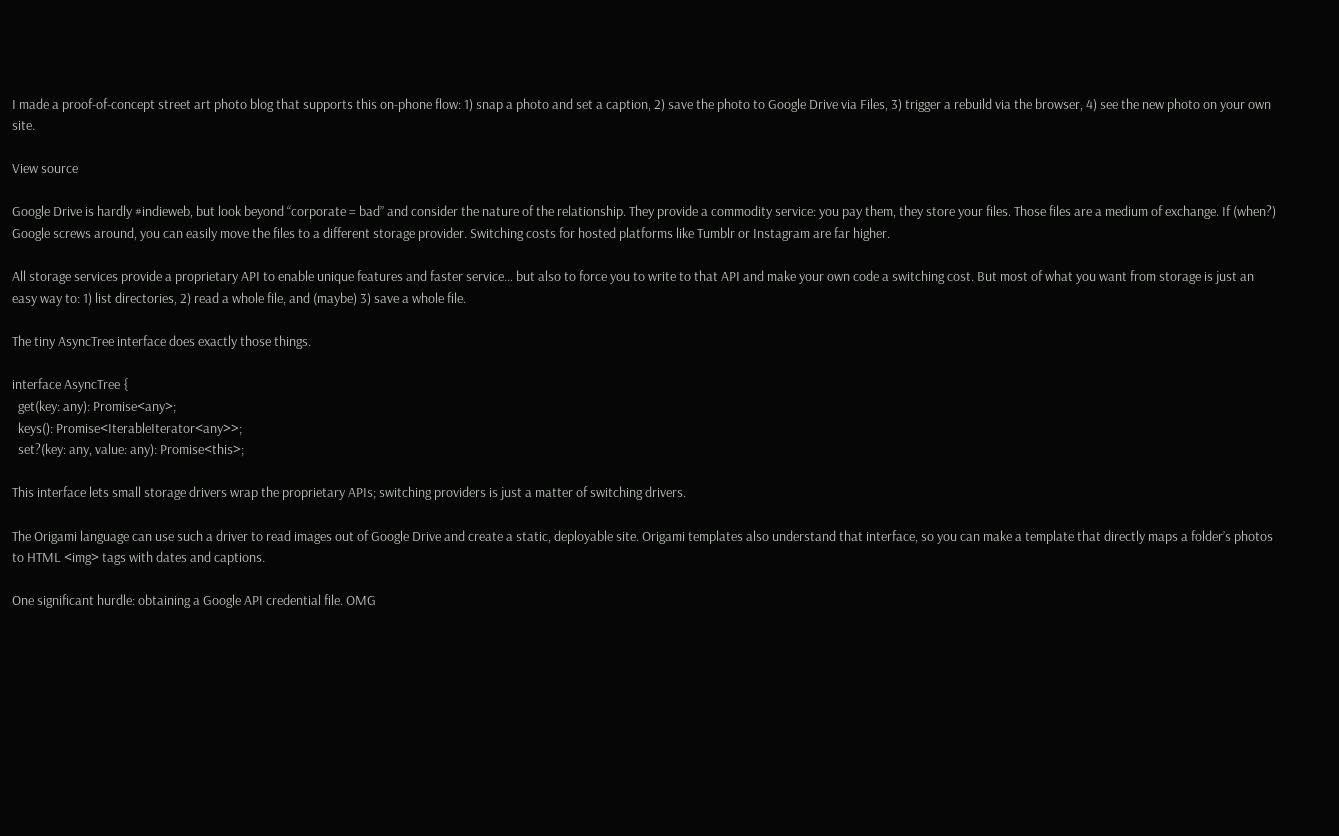I made a proof-of-concept street art photo blog that supports this on-phone flow: 1) snap a photo and set a caption, 2) save the photo to Google Drive via Files, 3) trigger a rebuild via the browser, 4) see the new photo on your own site.

View source

Google Drive is hardly #indieweb, but look beyond “corporate = bad” and consider the nature of the relationship. They provide a commodity service: you pay them, they store your files. Those files are a medium of exchange. If (when?) Google screws around, you can easily move the files to a different storage provider. Switching costs for hosted platforms like Tumblr or Instagram are far higher.

All storage services provide a proprietary API to enable unique features and faster service… but also to force you to write to that API and make your own code a switching cost. But most of what you want from storage is just an easy way to: 1) list directories, 2) read a whole file, and (maybe) 3) save a whole file.

The tiny AsyncTree interface does exactly those things.

interface AsyncTree {
  get(key: any): Promise<any>;
  keys(): Promise<IterableIterator<any>>;
  set?(key: any, value: any): Promise<this>;

This interface lets small storage drivers wrap the proprietary APIs; switching providers is just a matter of switching drivers.

The Origami language can use such a driver to read images out of Google Drive and create a static, deployable site. Origami templates also understand that interface, so you can make a template that directly maps a folder’s photos to HTML <img> tags with dates and captions.

One significant hurdle: obtaining a Google API credential file. OMG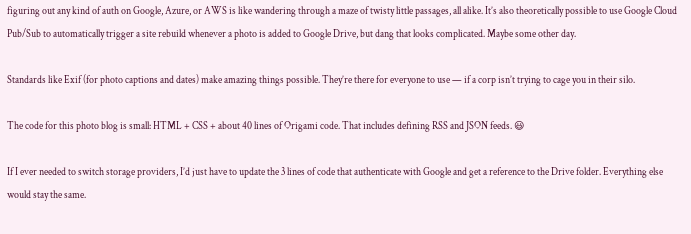figuring out any kind of auth on Google, Azure, or AWS is like wandering through a maze of twisty little passages, all alike. It’s also theoretically possible to use Google Cloud Pub/Sub to automatically trigger a site rebuild whenever a photo is added to Google Drive, but dang that looks complicated. Maybe some other day.

Standards like Exif (for photo captions and dates) make amazing things possible. They’re there for everyone to use — if a corp isn’t trying to cage you in their silo.

The code for this photo blog is small: HTML + CSS + about 40 lines of Origami code. That includes defining RSS and JSON feeds. 😃

If I ever needed to switch storage providers, I’d just have to update the 3 lines of code that authenticate with Google and get a reference to the Drive folder. Everything else would stay the same.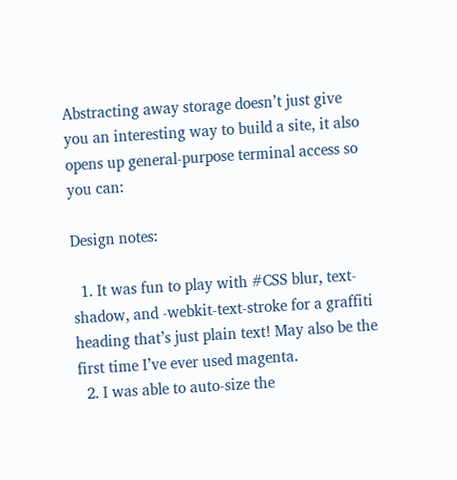Abstracting away storage doesn’t just give you an interesting way to build a site, it also opens up general-purpose terminal access so you can:

Design notes:

  1. It was fun to play with #CSS blur, text-shadow, and -webkit-text-stroke for a graffiti heading that’s just plain text! May also be the first time I’ve ever used magenta.
  2. I was able to auto-size the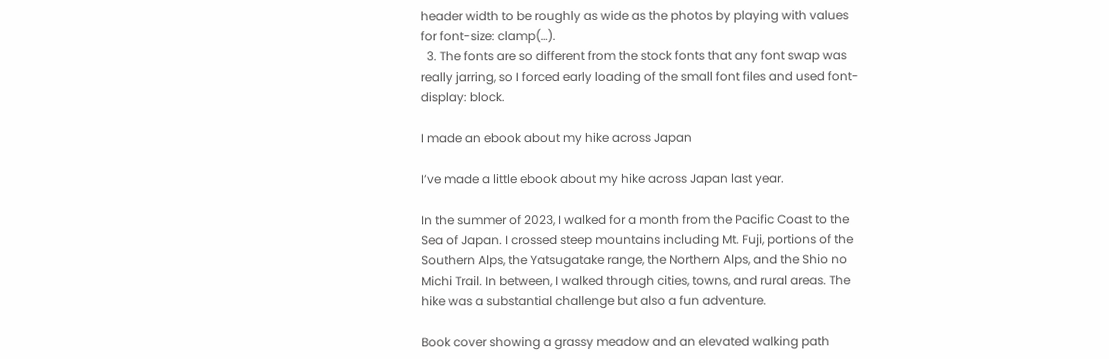header width to be roughly as wide as the photos by playing with values for font-size: clamp(…).
  3. The fonts are so different from the stock fonts that any font swap was really jarring, so I forced early loading of the small font files and used font-display: block.

I made an ebook about my hike across Japan

I’ve made a little ebook about my hike across Japan last year.

In the summer of 2023, I walked for a month from the Pacific Coast to the Sea of Japan. I crossed steep mountains including Mt. Fuji, portions of the Southern Alps, the Yatsugatake range, the Northern Alps, and the Shio no Michi Trail. In between, I walked through cities, towns, and rural areas. The hike was a substantial challenge but also a fun adventure.

Book cover showing a grassy meadow and an elevated walking path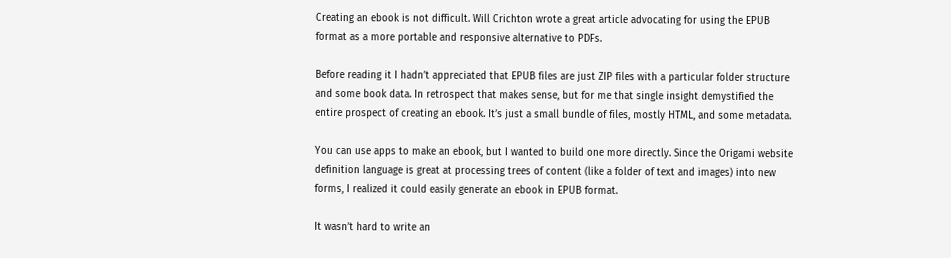Creating an ebook is not difficult. Will Crichton wrote a great article advocating for using the EPUB format as a more portable and responsive alternative to PDFs.

Before reading it I hadn’t appreciated that EPUB files are just ZIP files with a particular folder structure and some book data. In retrospect that makes sense, but for me that single insight demystified the entire prospect of creating an ebook. It’s just a small bundle of files, mostly HTML, and some metadata.

You can use apps to make an ebook, but I wanted to build one more directly. Since the Origami website definition language is great at processing trees of content (like a folder of text and images) into new forms, I realized it could easily generate an ebook in EPUB format.

It wasn’t hard to write an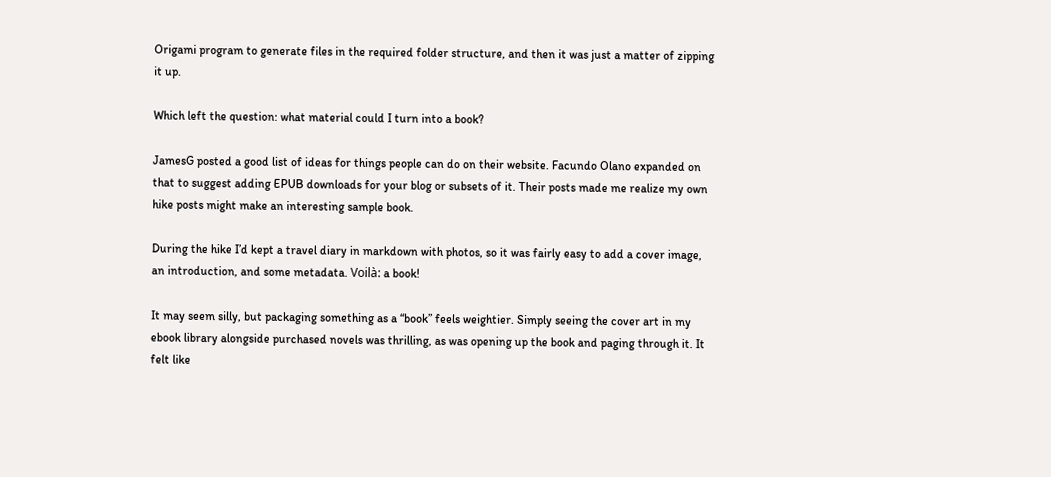Origami program to generate files in the required folder structure, and then it was just a matter of zipping it up.

Which left the question: what material could I turn into a book?

JamesG posted a good list of ideas for things people can do on their website. Facundo Olano expanded on that to suggest adding EPUB downloads for your blog or subsets of it. Their posts made me realize my own hike posts might make an interesting sample book.

During the hike I’d kept a travel diary in markdown with photos, so it was fairly easy to add a cover image, an introduction, and some metadata. Voilà: a book!

It may seem silly, but packaging something as a “book” feels weightier. Simply seeing the cover art in my ebook library alongside purchased novels was thrilling, as was opening up the book and paging through it. It felt like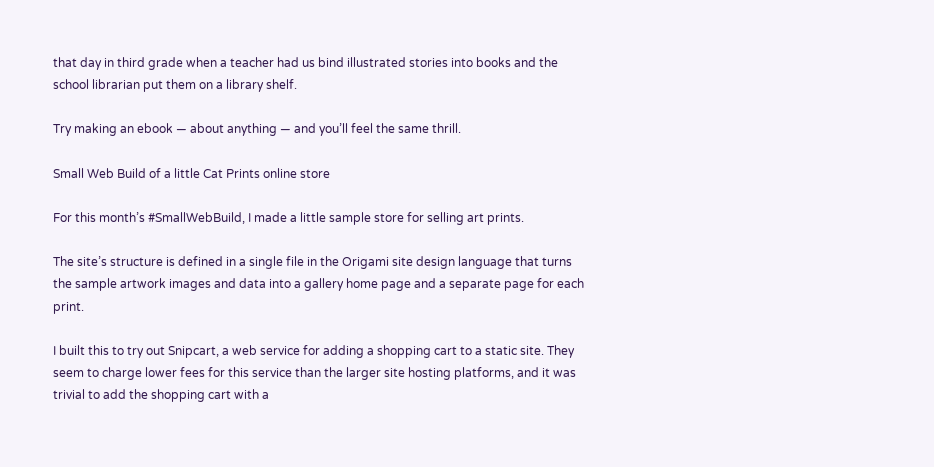that day in third grade when a teacher had us bind illustrated stories into books and the school librarian put them on a library shelf.

Try making an ebook — about anything — and you’ll feel the same thrill.

Small Web Build of a little Cat Prints online store

For this month’s #SmallWebBuild, I made a little sample store for selling art prints.

The site’s structure is defined in a single file in the Origami site design language that turns the sample artwork images and data into a gallery home page and a separate page for each print.

I built this to try out Snipcart, a web service for adding a shopping cart to a static site. They seem to charge lower fees for this service than the larger site hosting platforms, and it was trivial to add the shopping cart with a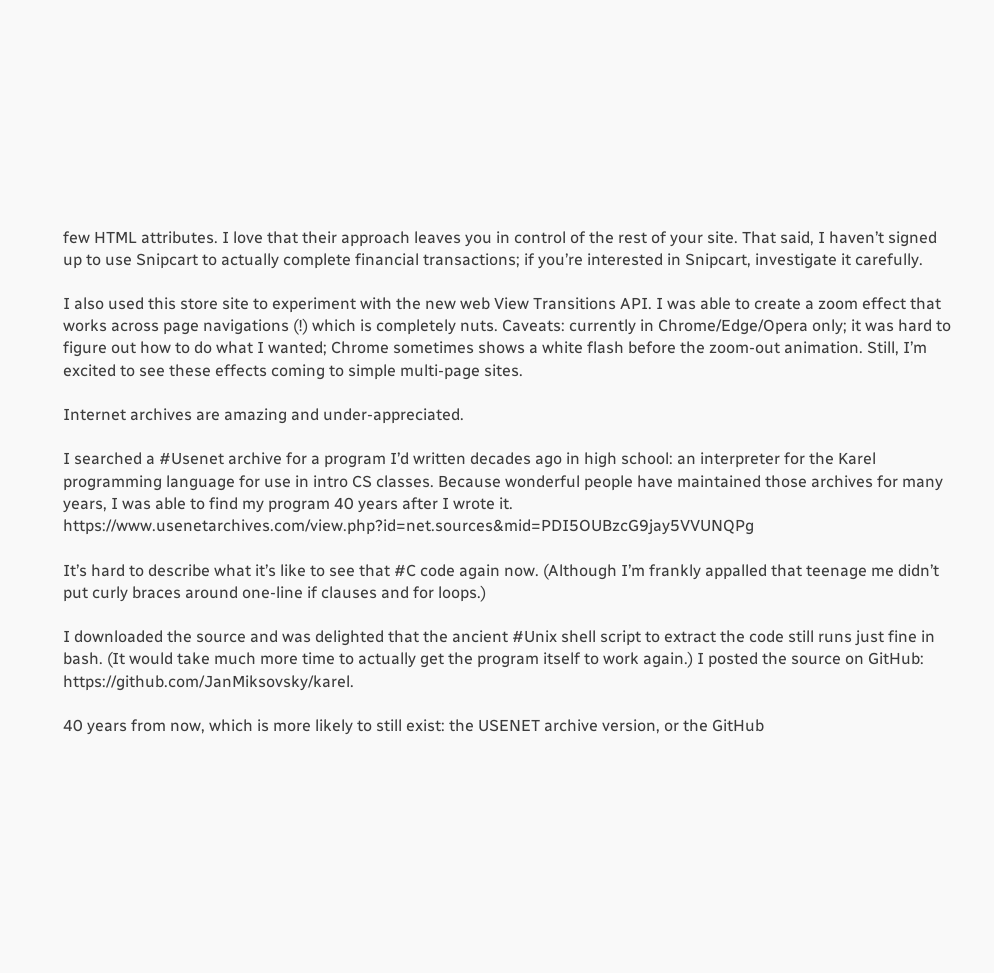few HTML attributes. I love that their approach leaves you in control of the rest of your site. That said, I haven’t signed up to use Snipcart to actually complete financial transactions; if you’re interested in Snipcart, investigate it carefully.

I also used this store site to experiment with the new web View Transitions API. I was able to create a zoom effect that works across page navigations (!) which is completely nuts. Caveats: currently in Chrome/Edge/Opera only; it was hard to figure out how to do what I wanted; Chrome sometimes shows a white flash before the zoom-out animation. Still, I’m excited to see these effects coming to simple multi-page sites.

Internet archives are amazing and under-appreciated.

I searched a #Usenet archive for a program I’d written decades ago in high school: an interpreter for the Karel programming language for use in intro CS classes. Because wonderful people have maintained those archives for many years, I was able to find my program 40 years after I wrote it. https://www.usenetarchives.com/view.php?id=net.sources&mid=PDI5OUBzcG9jay5VVUNQPg

It’s hard to describe what it’s like to see that #C code again now. (Although I’m frankly appalled that teenage me didn’t put curly braces around one-line if clauses and for loops.)

I downloaded the source and was delighted that the ancient #Unix shell script to extract the code still runs just fine in bash. (It would take much more time to actually get the program itself to work again.) I posted the source on GitHub: https://github.com/JanMiksovsky/karel.

40 years from now, which is more likely to still exist: the USENET archive version, or the GitHub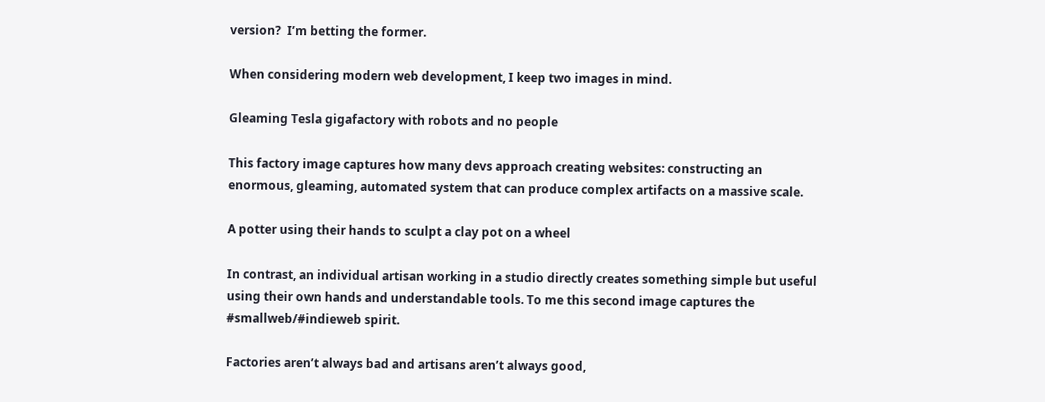version?  I’m betting the former.

When considering modern web development, I keep two images in mind.

Gleaming Tesla gigafactory with robots and no people

This factory image captures how many devs approach creating websites: constructing an enormous, gleaming, automated system that can produce complex artifacts on a massive scale.

A potter using their hands to sculpt a clay pot on a wheel

In contrast, an individual artisan working in a studio directly creates something simple but useful using their own hands and understandable tools. To me this second image captures the #smallweb/#indieweb spirit.

Factories aren’t always bad and artisans aren’t always good,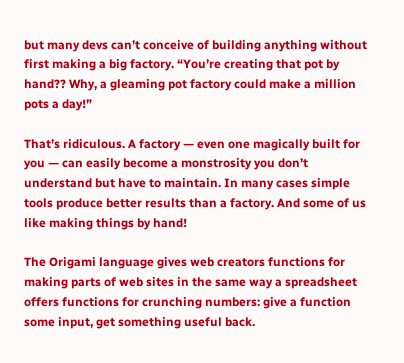but many devs can’t conceive of building anything without first making a big factory. “You’re creating that pot by hand?? Why, a gleaming pot factory could make a million pots a day!”

That’s ridiculous. A factory — even one magically built for you — can easily become a monstrosity you don’t understand but have to maintain. In many cases simple tools produce better results than a factory. And some of us like making things by hand!

The Origami language gives web creators functions for making parts of web sites in the same way a spreadsheet offers functions for crunching numbers: give a function some input, get something useful back.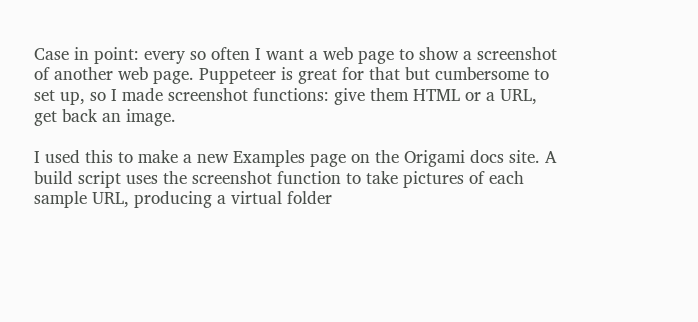Case in point: every so often I want a web page to show a screenshot of another web page. Puppeteer is great for that but cumbersome to set up, so I made screenshot functions: give them HTML or a URL, get back an image.

I used this to make a new Examples page on the Origami docs site. A build script uses the screenshot function to take pictures of each sample URL, producing a virtual folder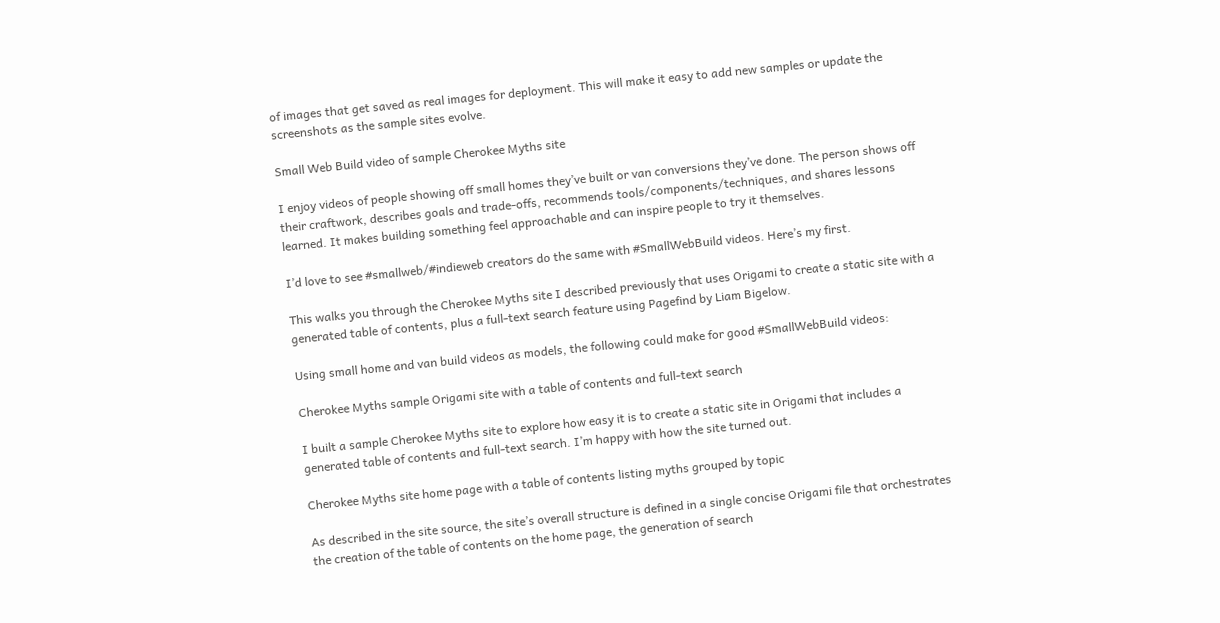of images that get saved as real images for deployment. This will make it easy to add new samples or update the screenshots as the sample sites evolve.

Small Web Build video of sample Cherokee Myths site

I enjoy videos of people showing off small homes they’ve built or van conversions they’ve done. The person shows off their craftwork, describes goals and trade-offs, recommends tools/components/techniques, and shares lessons learned. It makes building something feel approachable and can inspire people to try it themselves.

I’d love to see #smallweb/#indieweb creators do the same with #SmallWebBuild videos. Here’s my first.

This walks you through the Cherokee Myths site I described previously that uses Origami to create a static site with a generated table of contents, plus a full-text search feature using Pagefind by Liam Bigelow.

Using small home and van build videos as models, the following could make for good #SmallWebBuild videos:

Cherokee Myths sample Origami site with a table of contents and full-text search

I built a sample Cherokee Myths site to explore how easy it is to create a static site in Origami that includes a generated table of contents and full-text search. I’m happy with how the site turned out.

Cherokee Myths site home page with a table of contents listing myths grouped by topic

As described in the site source, the site’s overall structure is defined in a single concise Origami file that orchestrates the creation of the table of contents on the home page, the generation of search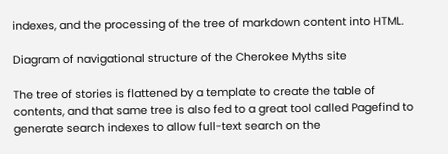indexes, and the processing of the tree of markdown content into HTML.

Diagram of navigational structure of the Cherokee Myths site

The tree of stories is flattened by a template to create the table of contents, and that same tree is also fed to a great tool called Pagefind to generate search indexes to allow full-text search on the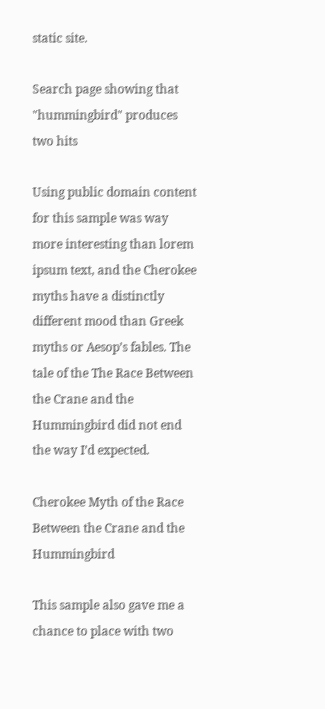static site.

Search page showing that "hummingbird" produces two hits

Using public domain content for this sample was way more interesting than lorem ipsum text, and the Cherokee myths have a distinctly different mood than Greek myths or Aesop’s fables. The tale of the The Race Between the Crane and the Hummingbird did not end the way I’d expected.

Cherokee Myth of the Race Between the Crane and the Hummingbird

This sample also gave me a chance to place with two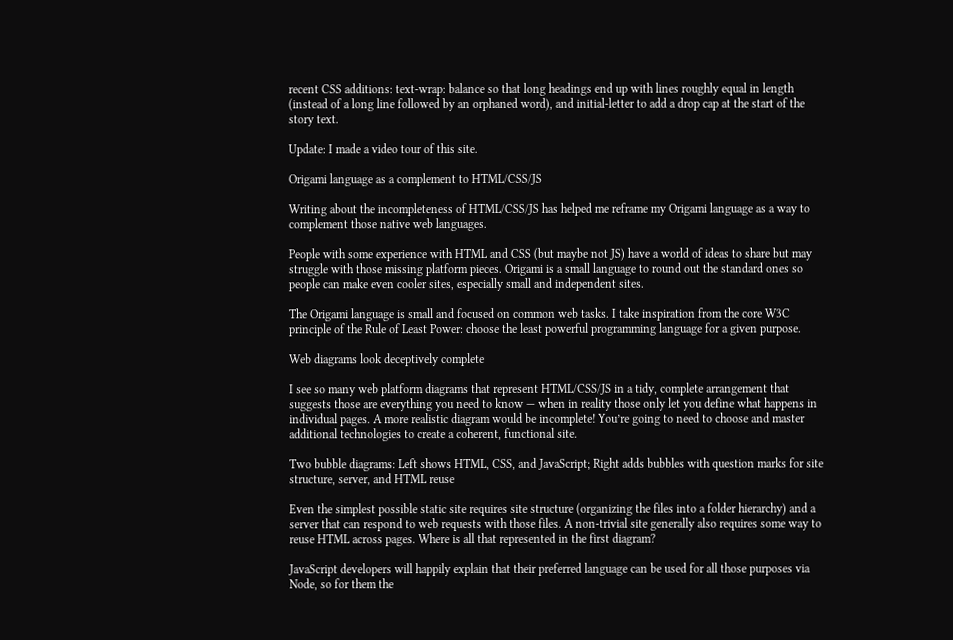recent CSS additions: text-wrap: balance so that long headings end up with lines roughly equal in length (instead of a long line followed by an orphaned word), and initial-letter to add a drop cap at the start of the story text.

Update: I made a video tour of this site.

Origami language as a complement to HTML/CSS/JS

Writing about the incompleteness of HTML/CSS/JS has helped me reframe my Origami language as a way to complement those native web languages.

People with some experience with HTML and CSS (but maybe not JS) have a world of ideas to share but may struggle with those missing platform pieces. Origami is a small language to round out the standard ones so people can make even cooler sites, especially small and independent sites.

The Origami language is small and focused on common web tasks. I take inspiration from the core W3C principle of the Rule of Least Power: choose the least powerful programming language for a given purpose.

Web diagrams look deceptively complete

I see so many web platform diagrams that represent HTML/CSS/JS in a tidy, complete arrangement that suggests those are everything you need to know — when in reality those only let you define what happens in individual pages. A more realistic diagram would be incomplete! You’re going to need to choose and master additional technologies to create a coherent, functional site.

Two bubble diagrams: Left shows HTML, CSS, and JavaScript; Right adds bubbles with question marks for site structure, server, and HTML reuse

Even the simplest possible static site requires site structure (organizing the files into a folder hierarchy) and a server that can respond to web requests with those files. A non-trivial site generally also requires some way to reuse HTML across pages. Where is all that represented in the first diagram?

JavaScript developers will happily explain that their preferred language can be used for all those purposes via Node, so for them the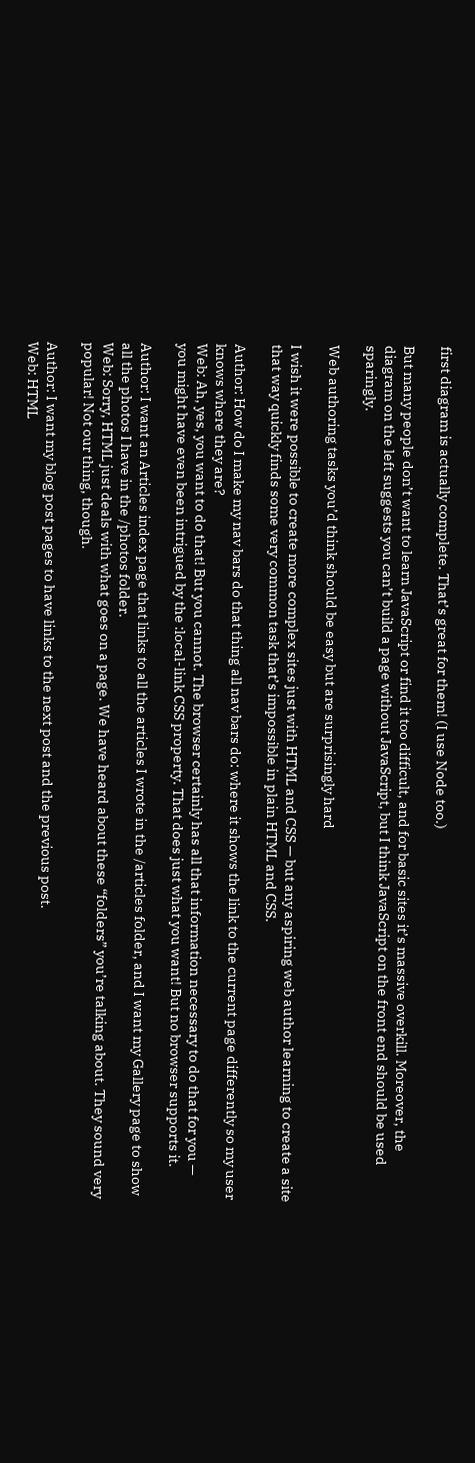first diagram is actually complete. That’s great for them! (I use Node too.)

But many people don’t want to learn JavaScript or find it too difficult, and for basic sites it’s massive overkill. Moreover, the diagram on the left suggests you can’t build a page without JavaScript, but I think JavaScript on the front end should be used sparingly.

Web authoring tasks you’d think should be easy but are surprisingly hard

I wish it were possible to create more complex sites just with HTML and CSS — but any aspiring web author learning to create a site that way quickly finds some very common task that’s impossible in plain HTML and CSS.

Author: How do I make my nav bars do that thing all nav bars do: where it shows the link to the current page differently so my user knows where they are?
Web: Ah, yes, you want to do that! But you cannot. The browser certainly has all that information necessary to do that for you — you might have even been intrigued by the :local-link CSS property. That does just what you want! But no browser supports it.

Author: I want an Articles index page that links to all the articles I wrote in the /articles folder, and I want my Gallery page to show all the photos I have in the /photos folder.
Web: Sorry, HTML just deals with what goes on a page. We have heard about these “folders” you’re talking about. They sound very popular! Not our thing, though.

Author: I want my blog post pages to have links to the next post and the previous post.
Web: HTML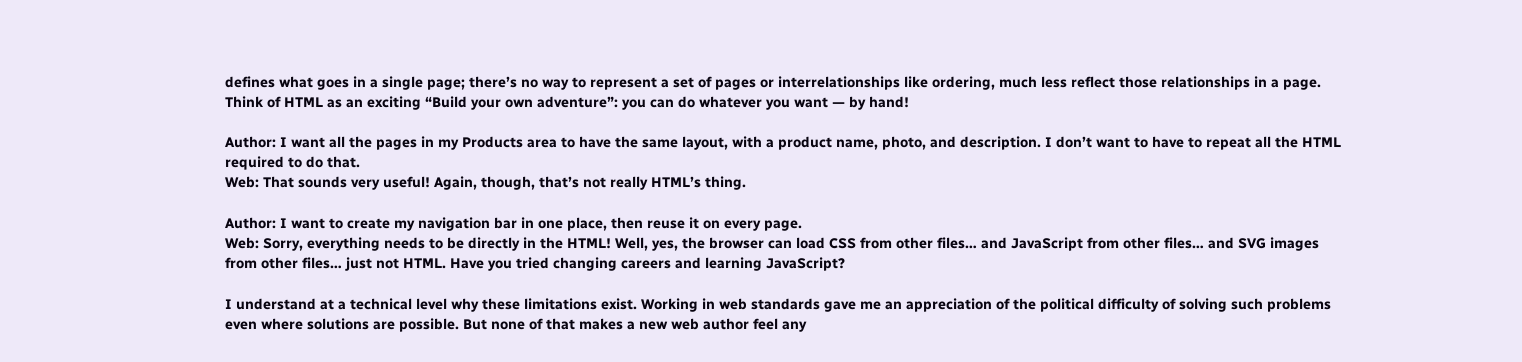defines what goes in a single page; there’s no way to represent a set of pages or interrelationships like ordering, much less reflect those relationships in a page. Think of HTML as an exciting “Build your own adventure”: you can do whatever you want — by hand!

Author: I want all the pages in my Products area to have the same layout, with a product name, photo, and description. I don’t want to have to repeat all the HTML required to do that.
Web: That sounds very useful! Again, though, that’s not really HTML’s thing.

Author: I want to create my navigation bar in one place, then reuse it on every page.
Web: Sorry, everything needs to be directly in the HTML! Well, yes, the browser can load CSS from other files… and JavaScript from other files… and SVG images from other files… just not HTML. Have you tried changing careers and learning JavaScript?

I understand at a technical level why these limitations exist. Working in web standards gave me an appreciation of the political difficulty of solving such problems even where solutions are possible. But none of that makes a new web author feel any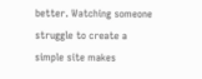better. Watching someone struggle to create a simple site makes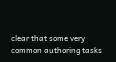clear that some very common authoring tasks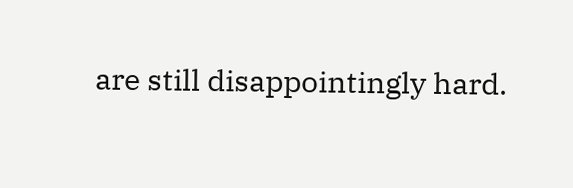are still disappointingly hard.